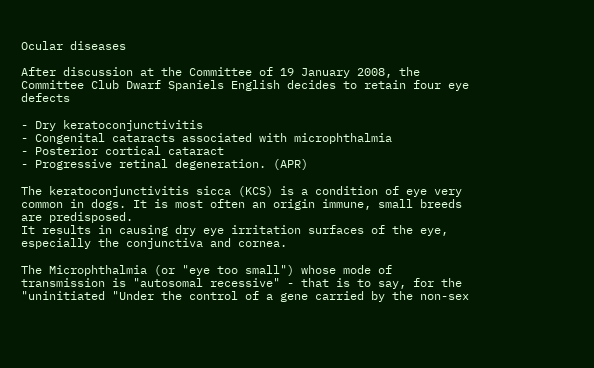Ocular diseases

After discussion at the Committee of 19 January 2008, the Committee Club Dwarf Spaniels English decides to retain four eye defects

- Dry keratoconjunctivitis
- Congenital cataracts associated with microphthalmia
- Posterior cortical cataract
- Progressive retinal degeneration. (APR)

The keratoconjunctivitis sicca (KCS) is a condition of eye very common in dogs. It is most often an origin immune, small breeds are predisposed.
It results in causing dry eye irritation surfaces of the eye, especially the conjunctiva and cornea.

The Microphthalmia (or "eye too small") whose mode of transmission is "autosomal recessive" - that is to say, for the "uninitiated "Under the control of a gene carried by the non-sex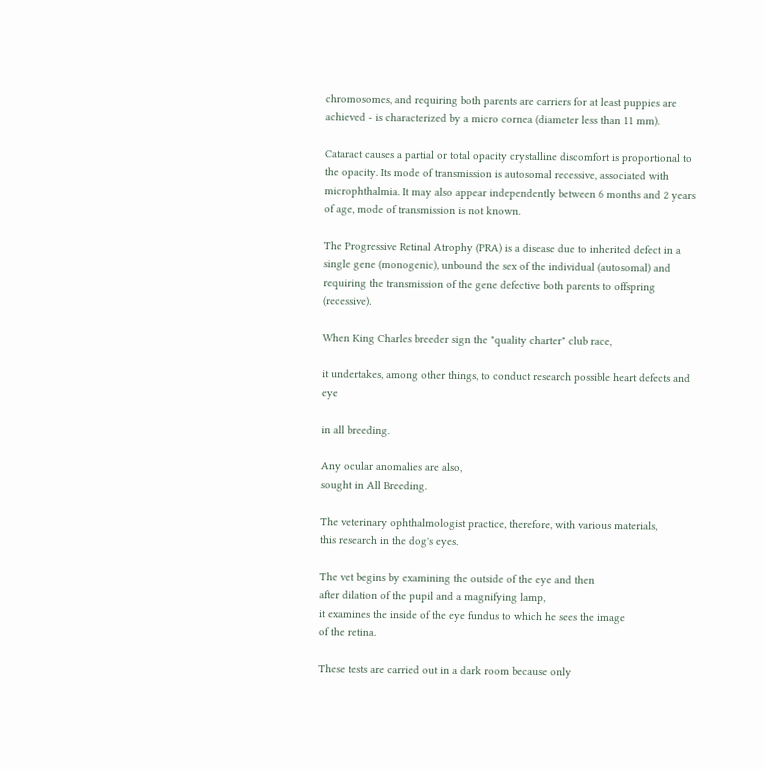chromosomes, and requiring both parents are carriers for at least puppies are achieved - is characterized by a micro cornea (diameter less than 11 mm).

Cataract causes a partial or total opacity crystalline discomfort is proportional to the opacity. Its mode of transmission is autosomal recessive, associated with microphthalmia. It may also appear independently between 6 months and 2 years of age, mode of transmission is not known.

The Progressive Retinal Atrophy (PRA) is a disease due to inherited defect in a single gene (monogenic), unbound the sex of the individual (autosomal) and requiring the transmission of the gene defective both parents to offspring (recessive).

When King Charles breeder sign the "quality charter" club race,

it undertakes, among other things, to conduct research possible heart defects and eye

in all breeding.

Any ocular anomalies are also,
sought in All Breeding.

The veterinary ophthalmologist practice, therefore, with various materials,
this research in the dog's eyes.

The vet begins by examining the outside of the eye and then
after dilation of the pupil and a magnifying lamp,
it examines the inside of the eye fundus to which he sees the image
of the retina.

These tests are carried out in a dark room because only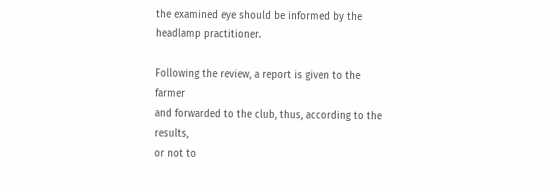the examined eye should be informed by the headlamp practitioner.

Following the review, a report is given to the farmer
and forwarded to the club, thus, according to the results,
or not to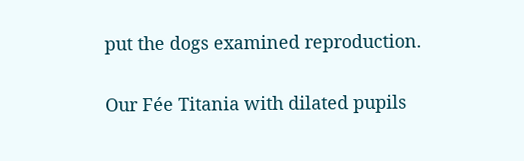put the dogs examined reproduction.

Our Fée Titania with dilated pupils